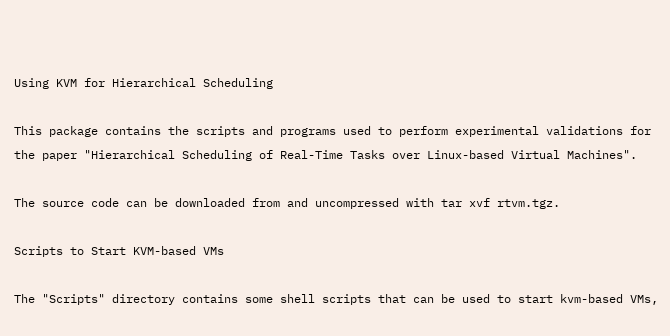Using KVM for Hierarchical Scheduling

This package contains the scripts and programs used to perform experimental validations for the paper "Hierarchical Scheduling of Real-Time Tasks over Linux-based Virtual Machines".

The source code can be downloaded from and uncompressed with tar xvf rtvm.tgz.

Scripts to Start KVM-based VMs

The "Scripts" directory contains some shell scripts that can be used to start kvm-based VMs,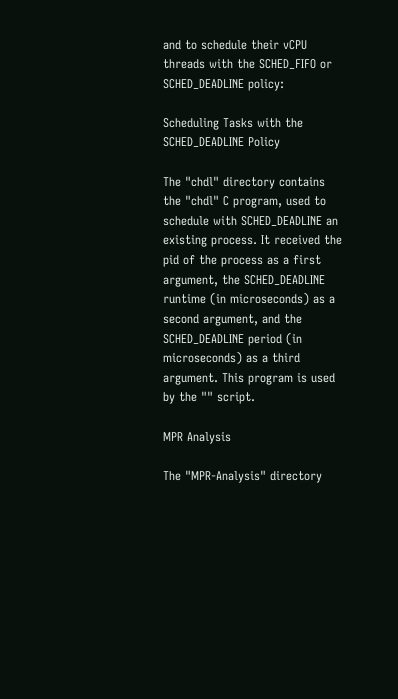and to schedule their vCPU threads with the SCHED_FIFO or SCHED_DEADLINE policy:

Scheduling Tasks with the SCHED_DEADLINE Policy

The "chdl" directory contains the "chdl" C program, used to schedule with SCHED_DEADLINE an existing process. It received the pid of the process as a first argument, the SCHED_DEADLINE runtime (in microseconds) as a second argument, and the SCHED_DEADLINE period (in microseconds) as a third argument. This program is used by the "" script.

MPR Analysis

The "MPR-Analysis" directory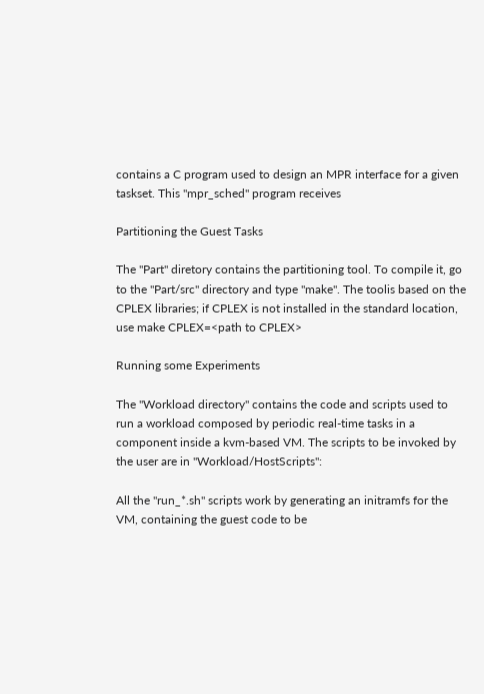contains a C program used to design an MPR interface for a given taskset. This "mpr_sched" program receives

Partitioning the Guest Tasks

The "Part" diretory contains the partitioning tool. To compile it, go to the "Part/src" directory and type "make". The toolis based on the CPLEX libraries; if CPLEX is not installed in the standard location, use make CPLEX=<path to CPLEX>

Running some Experiments

The "Workload directory" contains the code and scripts used to run a workload composed by periodic real-time tasks in a component inside a kvm-based VM. The scripts to be invoked by the user are in "Workload/HostScripts":

All the "run_*.sh" scripts work by generating an initramfs for the VM, containing the guest code to be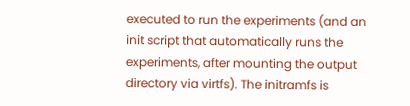executed to run the experiments (and an init script that automatically runs the experiments, after mounting the output directory via virtfs). The initramfs is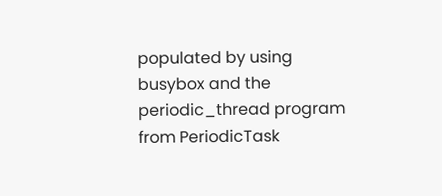populated by using busybox and the periodic_thread program from PeriodicTask